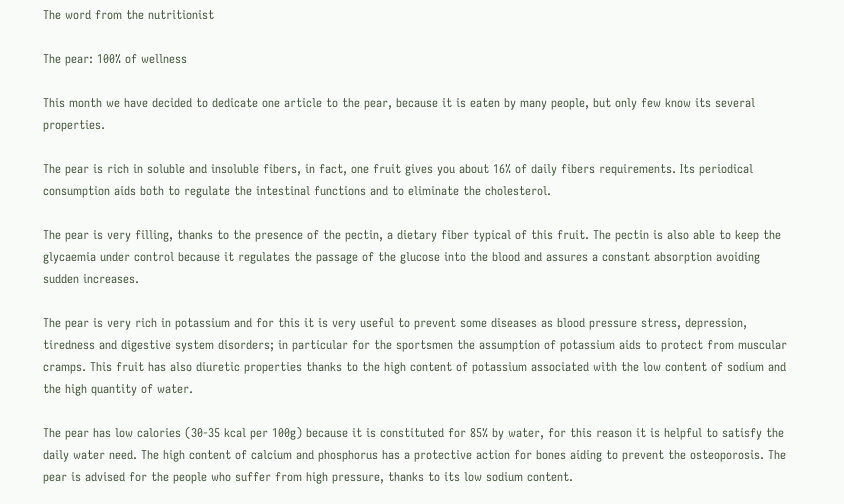The word from the nutritionist

The pear: 100% of wellness

This month we have decided to dedicate one article to the pear, because it is eaten by many people, but only few know its several properties.

The pear is rich in soluble and insoluble fibers, in fact, one fruit gives you about 16% of daily fibers requirements. Its periodical consumption aids both to regulate the intestinal functions and to eliminate the cholesterol.

The pear is very filling, thanks to the presence of the pectin, a dietary fiber typical of this fruit. The pectin is also able to keep the glycaemia under control because it regulates the passage of the glucose into the blood and assures a constant absorption avoiding sudden increases.

The pear is very rich in potassium and for this it is very useful to prevent some diseases as blood pressure stress, depression, tiredness and digestive system disorders; in particular for the sportsmen the assumption of potassium aids to protect from muscular cramps. This fruit has also diuretic properties thanks to the high content of potassium associated with the low content of sodium and the high quantity of water.

The pear has low calories (30-35 kcal per 100g) because it is constituted for 85% by water, for this reason it is helpful to satisfy the daily water need. The high content of calcium and phosphorus has a protective action for bones aiding to prevent the osteoporosis. The pear is advised for the people who suffer from high pressure, thanks to its low sodium content.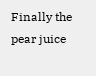Finally the pear juice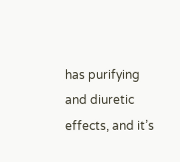has purifying and diuretic effects, and it’s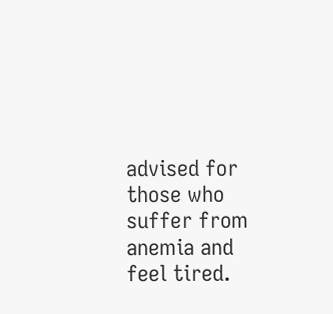advised for those who suffer from anemia and feel tired.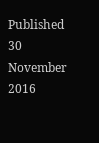Published 30 November 2016